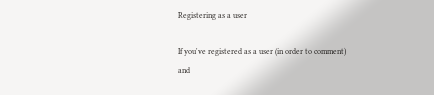Registering as a user

If you've registered as a user (in order to comment) and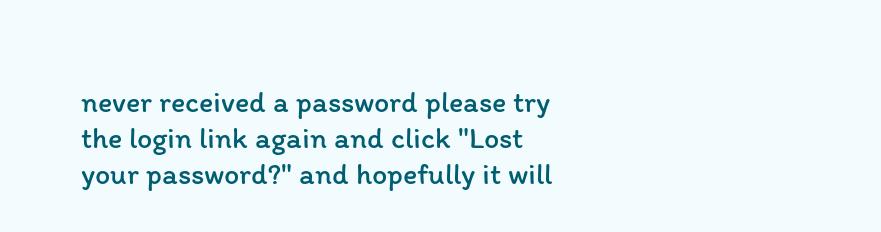never received a password please try the login link again and click "Lost your password?" and hopefully it will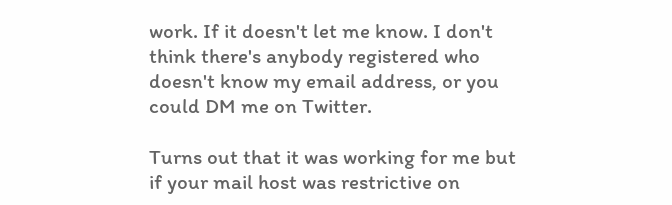work. If it doesn't let me know. I don't think there's anybody registered who doesn't know my email address, or you could DM me on Twitter.

Turns out that it was working for me but if your mail host was restrictive on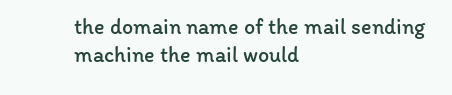the domain name of the mail sending machine the mail would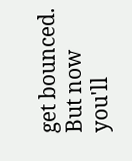get bounced. But now you'll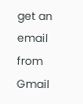get an email from Gmail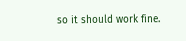so it should work fine.